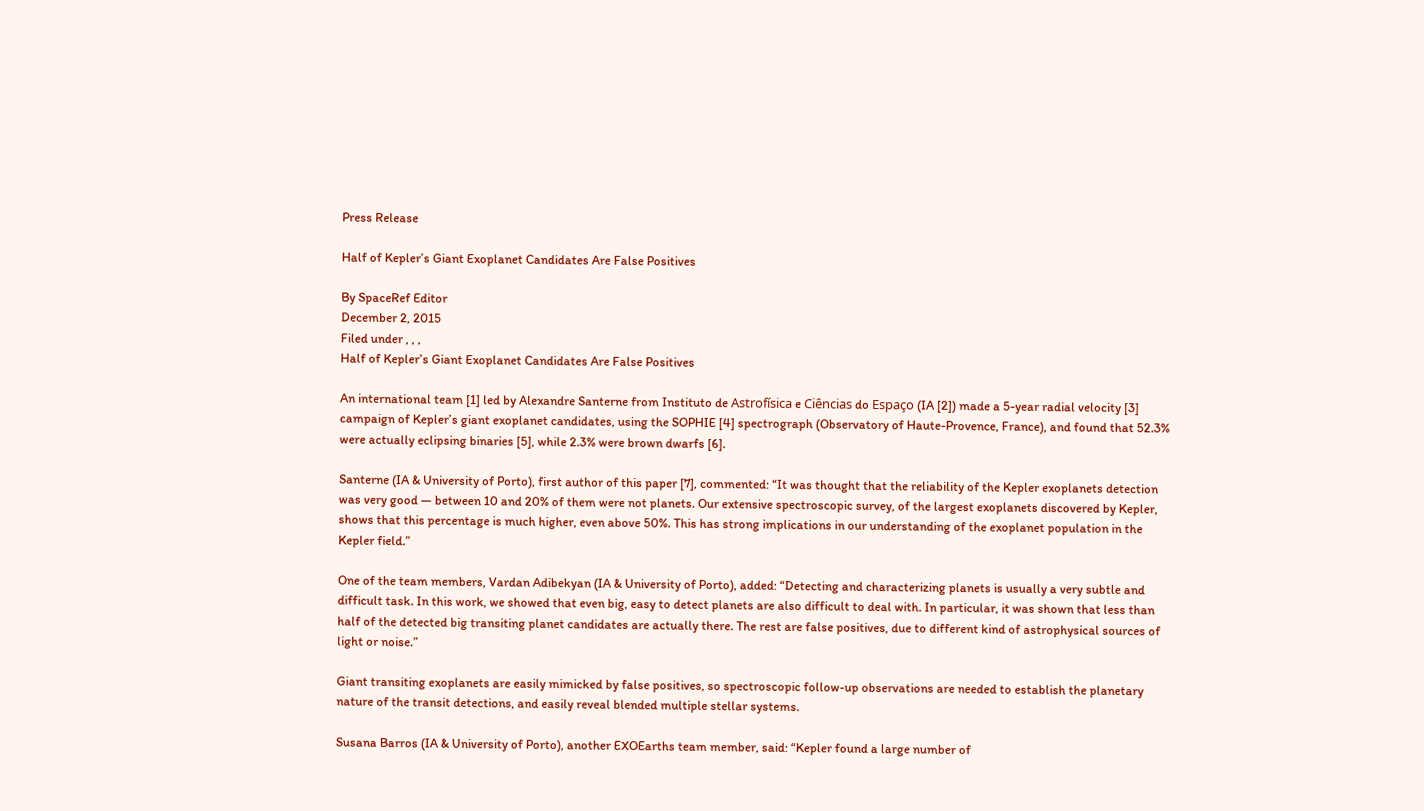Press Release

Half of Kepler’s Giant Exoplanet Candidates Are False Positives

By SpaceRef Editor
December 2, 2015
Filed under , , ,
Half of Kepler’s Giant Exoplanet Candidates Are False Positives

An international team [1] led by Alexandre Santerne from Instituto de Astrofísica e Ciências do Espaço (IA [2]) made a 5-year radial velocity [3] campaign of Kepler’s giant exoplanet candidates, using the SOPHIE [4] spectrograph (Observatory of Haute-Provence, France), and found that 52.3% were actually eclipsing binaries [5], while 2.3% were brown dwarfs [6].

Santerne (IA & University of Porto), first author of this paper [7], commented: “It was thought that the reliability of the Kepler exoplanets detection was very good — between 10 and 20% of them were not planets. Our extensive spectroscopic survey, of the largest exoplanets discovered by Kepler, shows that this percentage is much higher, even above 50%. This has strong implications in our understanding of the exoplanet population in the Kepler field.”

One of the team members, Vardan Adibekyan (IA & University of Porto), added: “Detecting and characterizing planets is usually a very subtle and difficult task. In this work, we showed that even big, easy to detect planets are also difficult to deal with. In particular, it was shown that less than half of the detected big transiting planet candidates are actually there. The rest are false positives, due to different kind of astrophysical sources of light or noise.”

Giant transiting exoplanets are easily mimicked by false positives, so spectroscopic follow-up observations are needed to establish the planetary nature of the transit detections, and easily reveal blended multiple stellar systems.

Susana Barros (IA & University of Porto), another EXOEarths team member, said: “Kepler found a large number of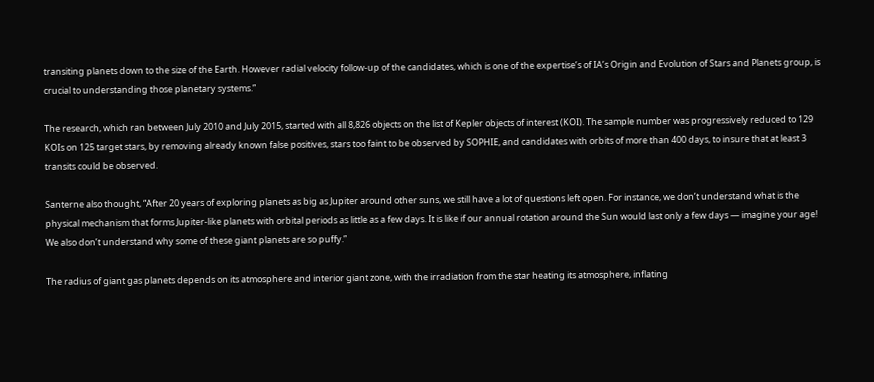transiting planets down to the size of the Earth. However radial velocity follow-up of the candidates, which is one of the expertise’s of IA’s Origin and Evolution of Stars and Planets group, is crucial to understanding those planetary systems.”

The research, which ran between July 2010 and July 2015, started with all 8,826 objects on the list of Kepler objects of interest (KOI). The sample number was progressively reduced to 129 KOIs on 125 target stars, by removing already known false positives, stars too faint to be observed by SOPHIE, and candidates with orbits of more than 400 days, to insure that at least 3 transits could be observed.

Santerne also thought, “After 20 years of exploring planets as big as Jupiter around other suns, we still have a lot of questions left open. For instance, we don’t understand what is the physical mechanism that forms Jupiter-like planets with orbital periods as little as a few days. It is like if our annual rotation around the Sun would last only a few days — imagine your age! We also don’t understand why some of these giant planets are so puffy.”

The radius of giant gas planets depends on its atmosphere and interior giant zone, with the irradiation from the star heating its atmosphere, inflating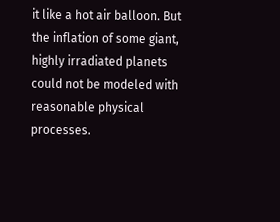it like a hot air balloon. But the inflation of some giant, highly irradiated planets could not be modeled with reasonable physical processes.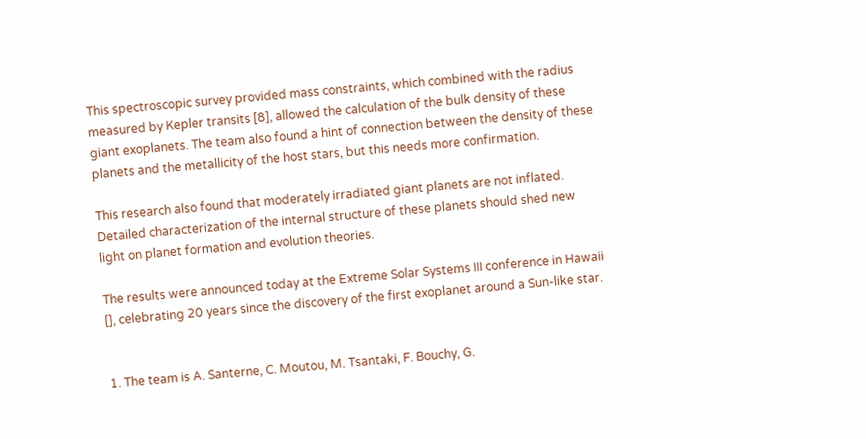This spectroscopic survey provided mass constraints, which combined with the radius measured by Kepler transits [8], allowed the calculation of the bulk density of these giant exoplanets. The team also found a hint of connection between the density of these planets and the metallicity of the host stars, but this needs more confirmation.

This research also found that moderately irradiated giant planets are not inflated. Detailed characterization of the internal structure of these planets should shed new light on planet formation and evolution theories.

The results were announced today at the Extreme Solar Systems III conference in Hawaii [], celebrating 20 years since the discovery of the first exoplanet around a Sun-like star.


1. The team is A. Santerne, C. Moutou, M. Tsantaki, F. Bouchy, G.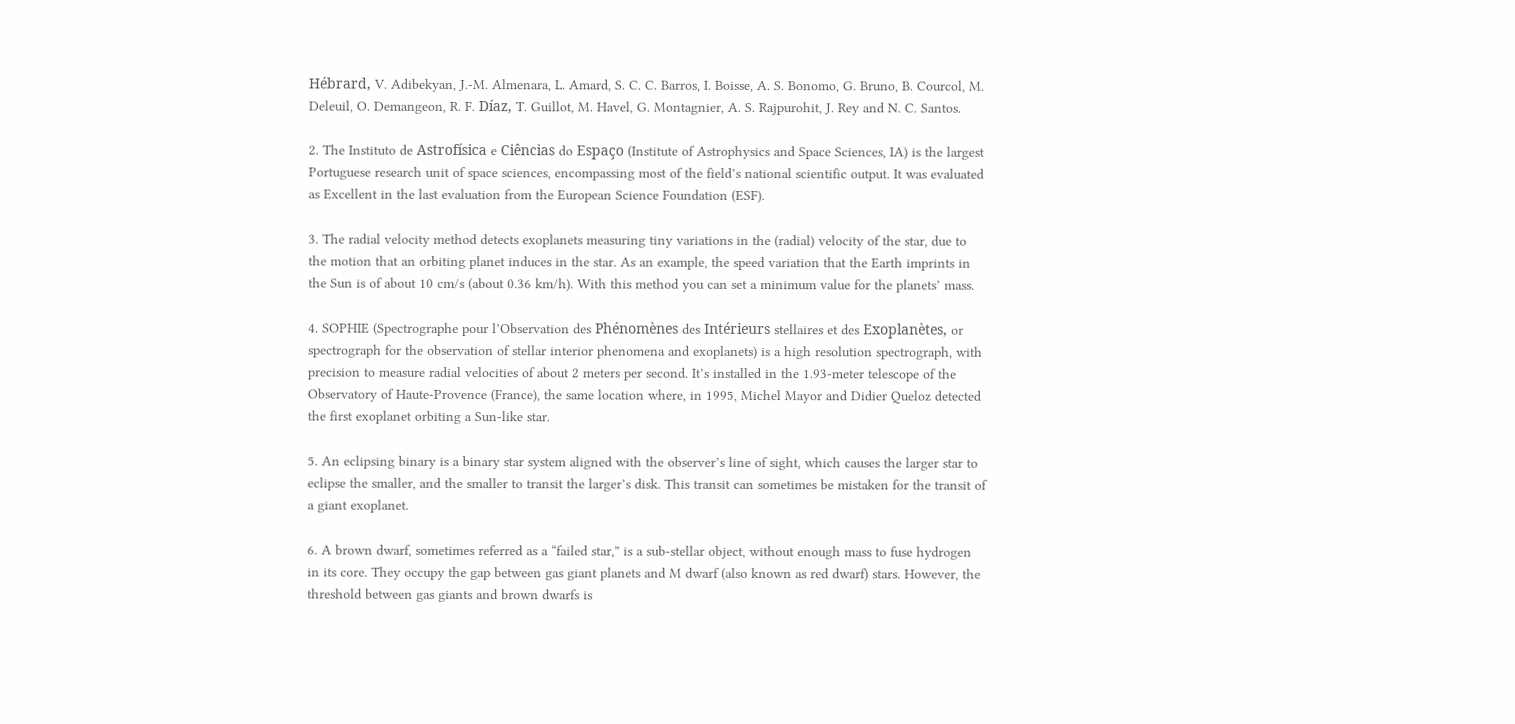Hébrard, V. Adibekyan, J.-M. Almenara, L. Amard, S. C. C. Barros, I. Boisse, A. S. Bonomo, G. Bruno, B. Courcol, M. Deleuil, O. Demangeon, R. F. Díaz, T. Guillot, M. Havel, G. Montagnier, A. S. Rajpurohit, J. Rey and N. C. Santos.

2. The Instituto de Astrofísica e Ciências do Espaço (Institute of Astrophysics and Space Sciences, IA) is the largest Portuguese research unit of space sciences, encompassing most of the field’s national scientific output. It was evaluated as Excellent in the last evaluation from the European Science Foundation (ESF).

3. The radial velocity method detects exoplanets measuring tiny variations in the (radial) velocity of the star, due to the motion that an orbiting planet induces in the star. As an example, the speed variation that the Earth imprints in the Sun is of about 10 cm/s (about 0.36 km/h). With this method you can set a minimum value for the planets’ mass.

4. SOPHIE (Spectrographe pour l’Observation des Phénomènes des Intérieurs stellaires et des Exoplanètes, or spectrograph for the observation of stellar interior phenomena and exoplanets) is a high resolution spectrograph, with precision to measure radial velocities of about 2 meters per second. It’s installed in the 1.93-meter telescope of the Observatory of Haute-Provence (France), the same location where, in 1995, Michel Mayor and Didier Queloz detected the first exoplanet orbiting a Sun-like star.

5. An eclipsing binary is a binary star system aligned with the observer’s line of sight, which causes the larger star to eclipse the smaller, and the smaller to transit the larger’s disk. This transit can sometimes be mistaken for the transit of a giant exoplanet.

6. A brown dwarf, sometimes referred as a “failed star,” is a sub-stellar object, without enough mass to fuse hydrogen in its core. They occupy the gap between gas giant planets and M dwarf (also known as red dwarf) stars. However, the threshold between gas giants and brown dwarfs is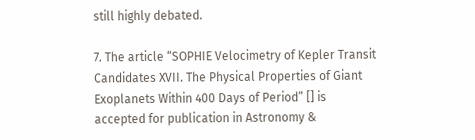still highly debated.

7. The article “SOPHIE Velocimetry of Kepler Transit Candidates XVII. The Physical Properties of Giant Exoplanets Within 400 Days of Period” [] is accepted for publication in Astronomy &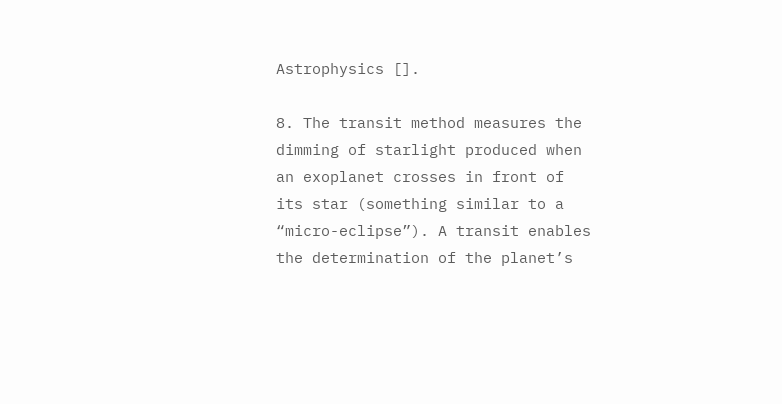Astrophysics [].

8. The transit method measures the dimming of starlight produced when an exoplanet crosses in front of its star (something similar to a “micro-eclipse”). A transit enables the determination of the planet’s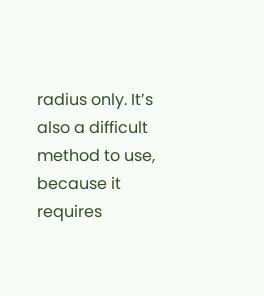radius only. It’s also a difficult method to use, because it requires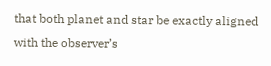that both planet and star be exactly aligned with the observer’s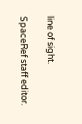line of sight.

SpaceRef staff editor.